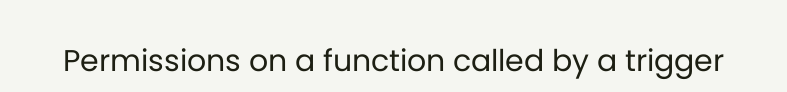Permissions on a function called by a trigger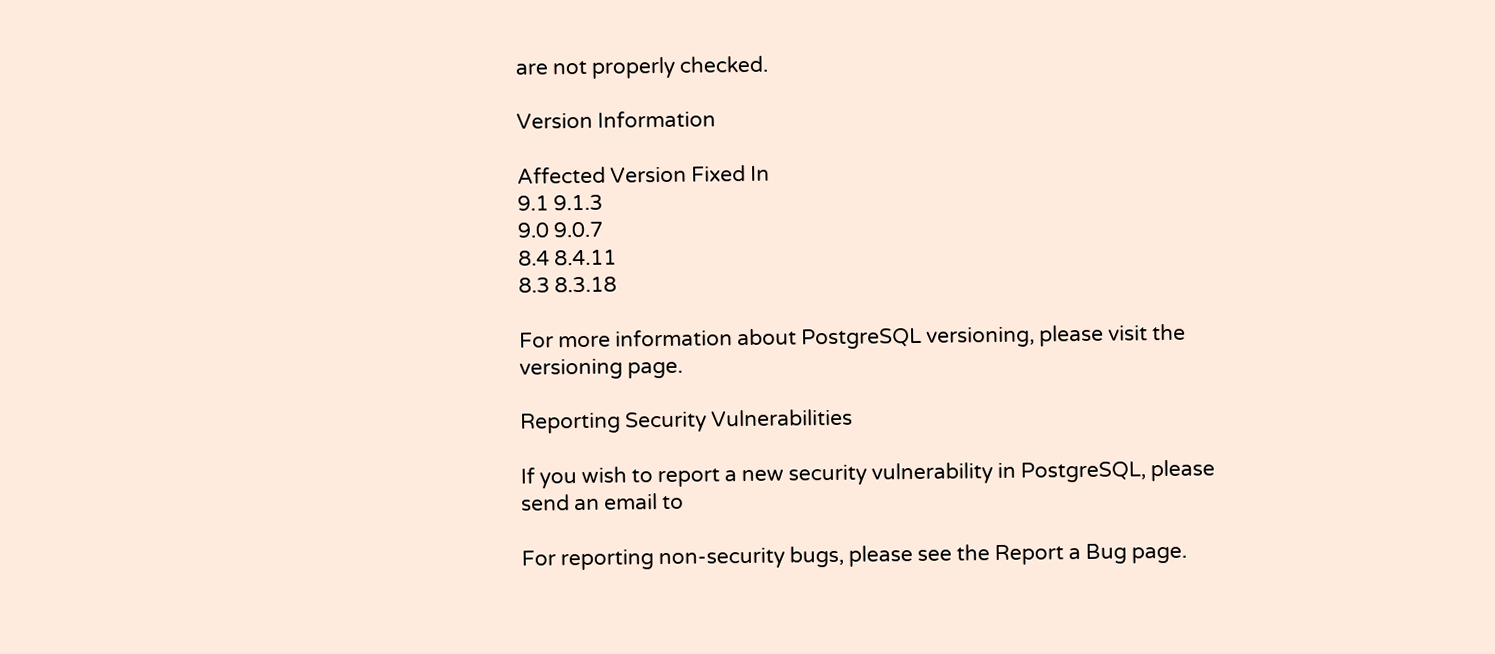are not properly checked.

Version Information

Affected Version Fixed In
9.1 9.1.3
9.0 9.0.7
8.4 8.4.11
8.3 8.3.18

For more information about PostgreSQL versioning, please visit the versioning page.

Reporting Security Vulnerabilities

If you wish to report a new security vulnerability in PostgreSQL, please send an email to

For reporting non-security bugs, please see the Report a Bug page.